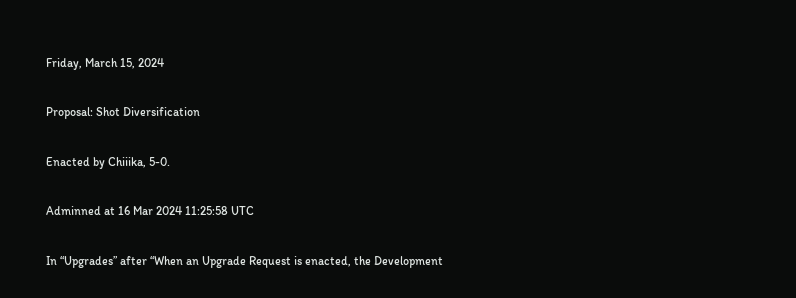Friday, March 15, 2024

Proposal: Shot Diversification

Enacted by Chiiika, 5-0.

Adminned at 16 Mar 2024 11:25:58 UTC

In “Upgrades” after “When an Upgrade Request is enacted, the Development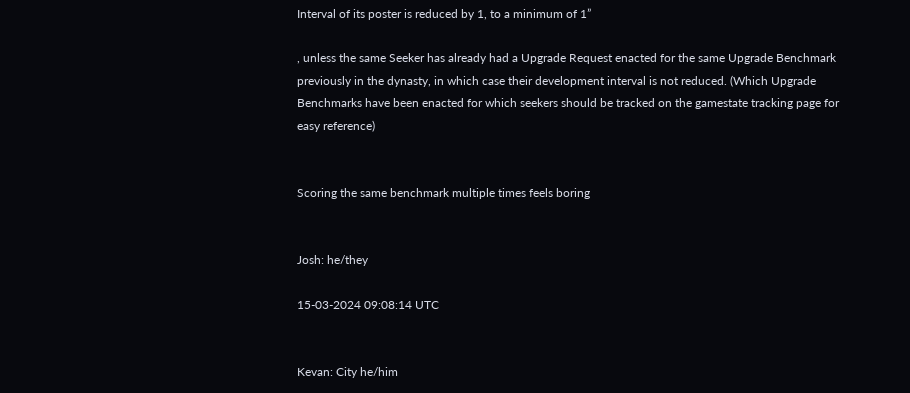Interval of its poster is reduced by 1, to a minimum of 1”

, unless the same Seeker has already had a Upgrade Request enacted for the same Upgrade Benchmark previously in the dynasty, in which case their development interval is not reduced. (Which Upgrade Benchmarks have been enacted for which seekers should be tracked on the gamestate tracking page for easy reference)


Scoring the same benchmark multiple times feels boring


Josh: he/they

15-03-2024 09:08:14 UTC


Kevan: City he/him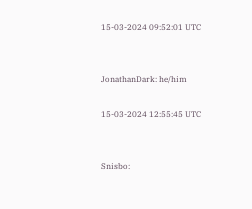15-03-2024 09:52:01 UTC


JonathanDark: he/him

15-03-2024 12:55:45 UTC


Snisbo: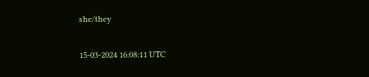she/they

15-03-2024 16:08:11 UTC